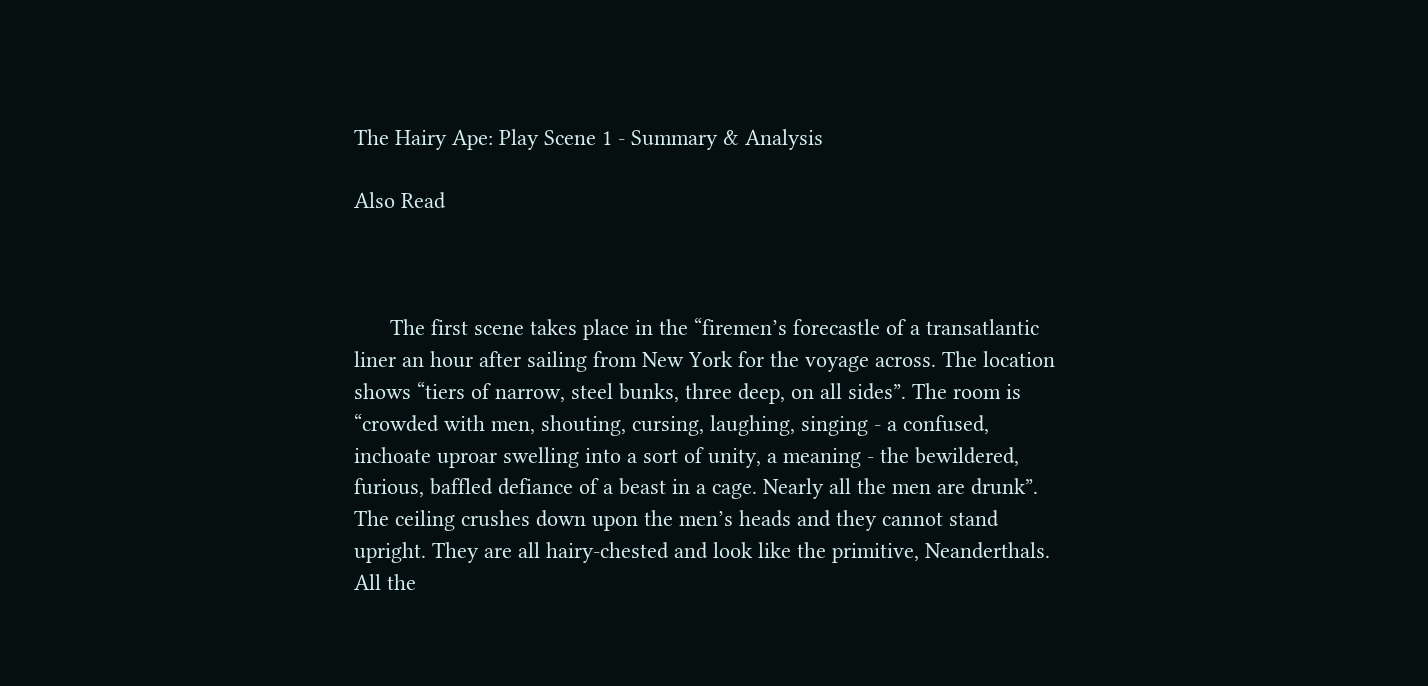The Hairy Ape: Play Scene 1 - Summary & Analysis

Also Read



      The first scene takes place in the “firemen’s forecastle of a transatlantic liner an hour after sailing from New York for the voyage across. The location shows “tiers of narrow, steel bunks, three deep, on all sides”. The room is “crowded with men, shouting, cursing, laughing, singing - a confused, inchoate uproar swelling into a sort of unity, a meaning - the bewildered, furious, baffled defiance of a beast in a cage. Nearly all the men are drunk”. The ceiling crushes down upon the men’s heads and they cannot stand upright. They are all hairy-chested and look like the primitive, Neanderthals. All the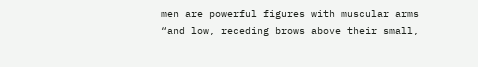men are powerful figures with muscular arms “and low, receding brows above their small,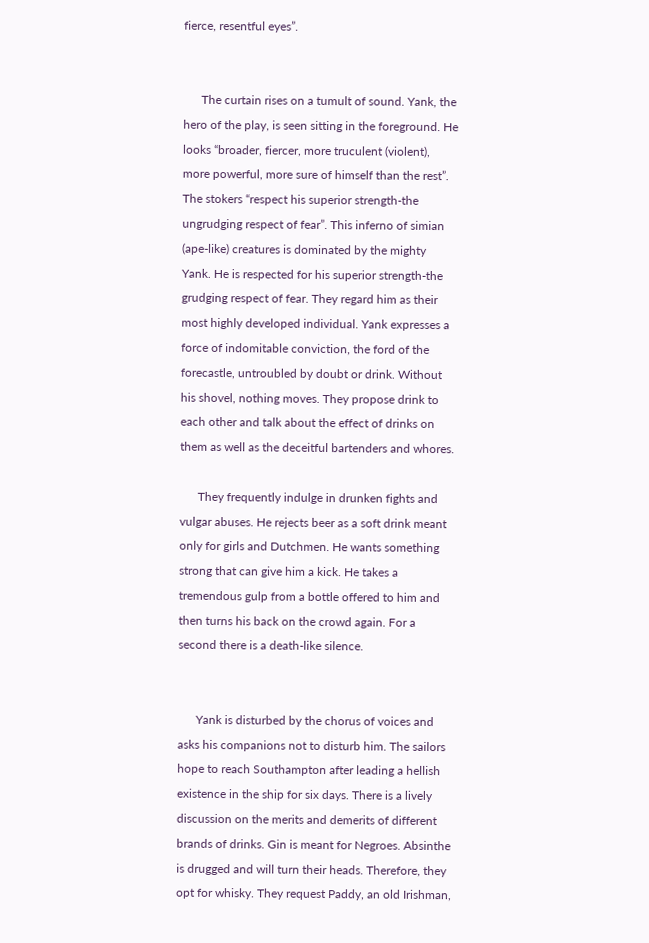fierce, resentful eyes”.


      The curtain rises on a tumult of sound. Yank, the hero of the play, is seen sitting in the foreground. He looks “broader, fiercer, more truculent (violent), more powerful, more sure of himself than the rest”. The stokers “respect his superior strength-the ungrudging respect of fear”. This inferno of simian (ape-like) creatures is dominated by the mighty Yank. He is respected for his superior strength-the grudging respect of fear. They regard him as their most highly developed individual. Yank expresses a force of indomitable conviction, the ford of the forecastle, untroubled by doubt or drink. Without his shovel, nothing moves. They propose drink to each other and talk about the effect of drinks on them as well as the deceitful bartenders and whores.

      They frequently indulge in drunken fights and vulgar abuses. He rejects beer as a soft drink meant only for girls and Dutchmen. He wants something strong that can give him a kick. He takes a tremendous gulp from a bottle offered to him and then turns his back on the crowd again. For a second there is a death-like silence.


      Yank is disturbed by the chorus of voices and asks his companions not to disturb him. The sailors hope to reach Southampton after leading a hellish existence in the ship for six days. There is a lively discussion on the merits and demerits of different brands of drinks. Gin is meant for Negroes. Absinthe is drugged and will turn their heads. Therefore, they opt for whisky. They request Paddy, an old Irishman,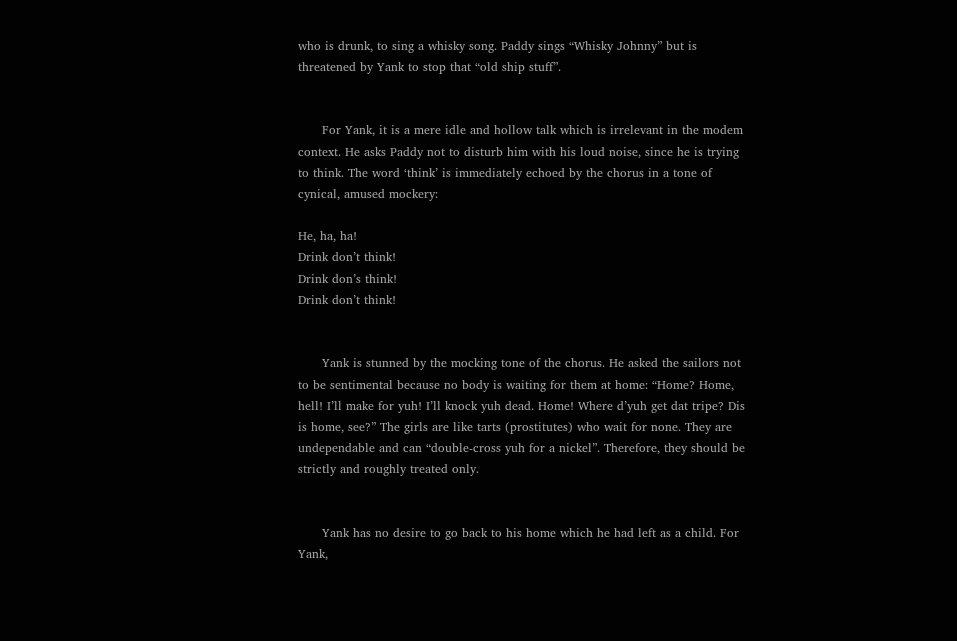who is drunk, to sing a whisky song. Paddy sings “Whisky Johnny” but is threatened by Yank to stop that “old ship stuff”.


      For Yank, it is a mere idle and hollow talk which is irrelevant in the modem context. He asks Paddy not to disturb him with his loud noise, since he is trying to think. The word ‘think’ is immediately echoed by the chorus in a tone of cynical, amused mockery:

He, ha, ha!
Drink don’t think!
Drink don’s think!
Drink don’t think!


      Yank is stunned by the mocking tone of the chorus. He asked the sailors not to be sentimental because no body is waiting for them at home: “Home? Home, hell! I’ll make for yuh! I’ll knock yuh dead. Home! Where d’yuh get dat tripe? Dis is home, see?” The girls are like tarts (prostitutes) who wait for none. They are undependable and can “double-cross yuh for a nickel”. Therefore, they should be strictly and roughly treated only.


      Yank has no desire to go back to his home which he had left as a child. For Yank,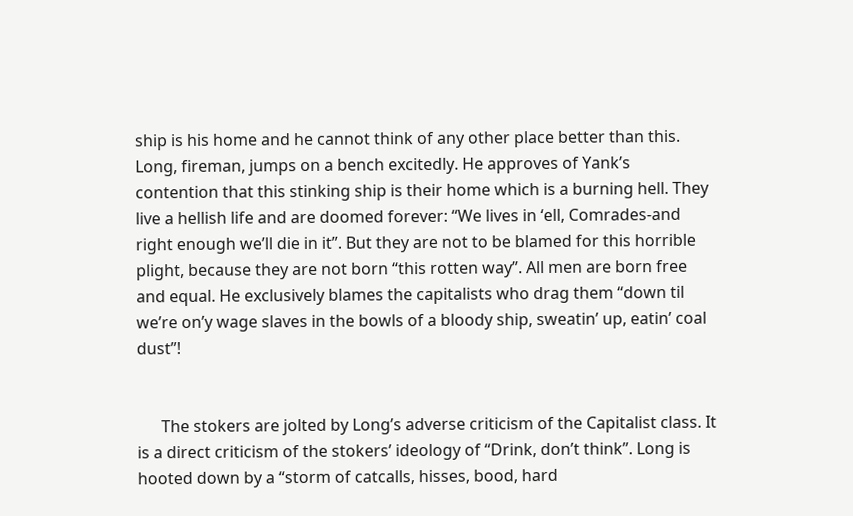ship is his home and he cannot think of any other place better than this. Long, fireman, jumps on a bench excitedly. He approves of Yank’s contention that this stinking ship is their home which is a burning hell. They live a hellish life and are doomed forever: “We lives in ‘ell, Comrades-and right enough we’ll die in it”. But they are not to be blamed for this horrible plight, because they are not born “this rotten way”. All men are born free and equal. He exclusively blames the capitalists who drag them “down til we’re on’y wage slaves in the bowls of a bloody ship, sweatin’ up, eatin’ coal dust”!


      The stokers are jolted by Long’s adverse criticism of the Capitalist class. It is a direct criticism of the stokers’ ideology of “Drink, don’t think”. Long is hooted down by a “storm of catcalls, hisses, bood, hard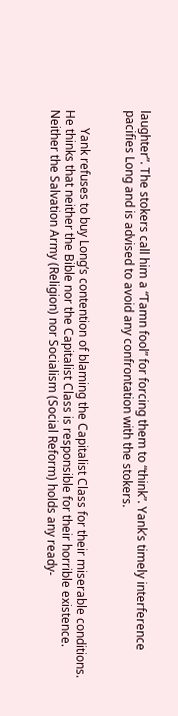laughter”. The stokers call him a “Tamn fool” for forcing them to “think”. Yank’s timely interference pacifies Long and is advised to avoid any confrontation with the stokers.


      Yank refuses to buy Long’s contention of blaming the Capitalist Class for their miserable conditions. He thinks that neither the Bible nor the Capitalist Class is responsible for their horrible existence. Neither the Salvation Army (Religion) nor Socialism (Social Reform) holds any ready-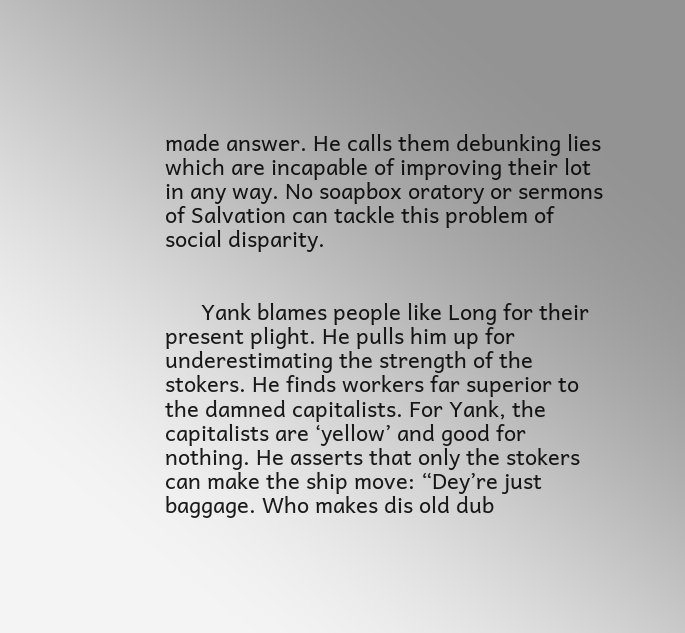made answer. He calls them debunking lies which are incapable of improving their lot in any way. No soapbox oratory or sermons of Salvation can tackle this problem of social disparity.


      Yank blames people like Long for their present plight. He pulls him up for underestimating the strength of the stokers. He finds workers far superior to the damned capitalists. For Yank, the capitalists are ‘yellow’ and good for nothing. He asserts that only the stokers can make the ship move: “Dey’re just baggage. Who makes dis old dub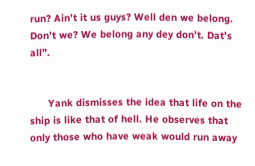run? Ain’t it us guys? Well den we belong. Don’t we? We belong any dey don’t. Dat’s all”.


      Yank dismisses the idea that life on the ship is like that of hell. He observes that only those who have weak would run away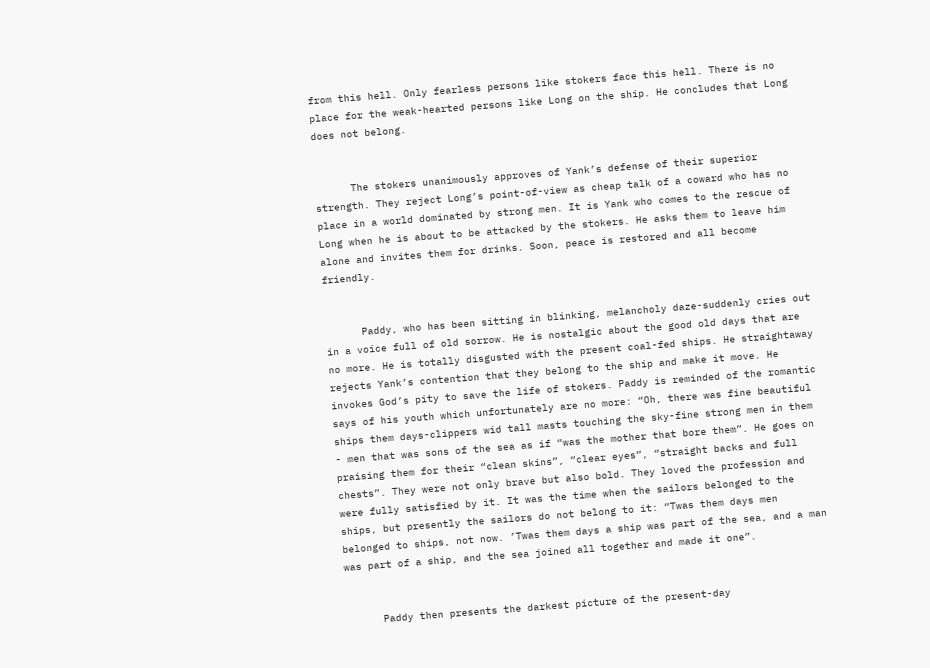from this hell. Only fearless persons like stokers face this hell. There is no place for the weak-hearted persons like Long on the ship. He concludes that Long does not belong.


      The stokers unanimously approves of Yank’s defense of their superior strength. They reject Long’s point-of-view as cheap talk of a coward who has no place in a world dominated by strong men. It is Yank who comes to the rescue of Long when he is about to be attacked by the stokers. He asks them to leave him alone and invites them for drinks. Soon, peace is restored and all become friendly.


      Paddy, who has been sitting in blinking, melancholy daze-suddenly cries out in a voice full of old sorrow. He is nostalgic about the good old days that are no more. He is totally disgusted with the present coal-fed ships. He straightaway rejects Yank’s contention that they belong to the ship and make it move. He invokes God’s pity to save the life of stokers. Paddy is reminded of the romantic says of his youth which unfortunately are no more: “Oh, there was fine beautiful ships them days-clippers wid tall masts touching the sky-fine strong men in them - men that was sons of the sea as if “was the mother that bore them”. He goes on praising them for their “clean skins”, “clear eyes”, “straight backs and full chests”. They were not only brave but also bold. They loved the profession and were fully satisfied by it. It was the time when the sailors belonged to the ships, but presently the sailors do not belong to it: “Twas them days men belonged to ships, not now. ’Twas them days a ship was part of the sea, and a man was part of a ship, and the sea joined all together and made it one”.


      Paddy then presents the darkest picture of the present-day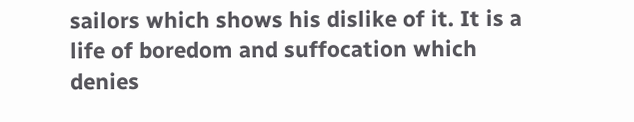sailors which shows his dislike of it. It is a life of boredom and suffocation which denies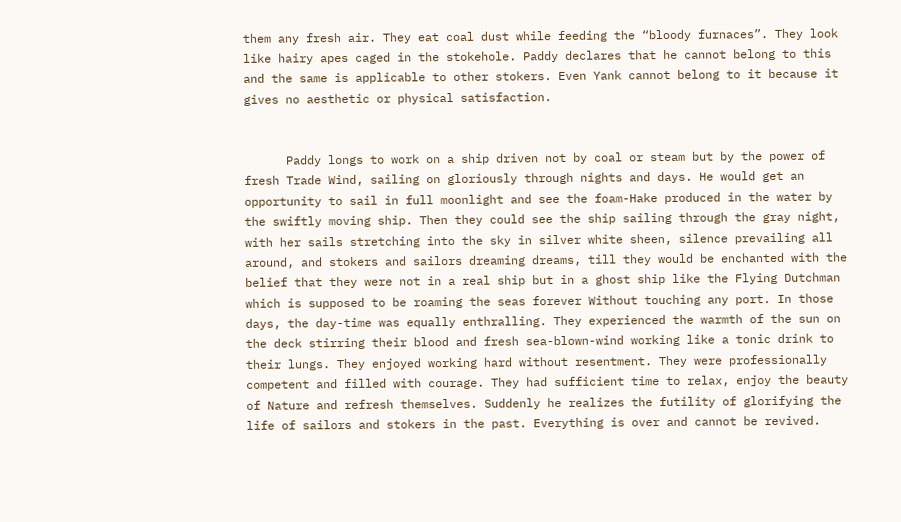them any fresh air. They eat coal dust while feeding the “bloody furnaces”. They look like hairy apes caged in the stokehole. Paddy declares that he cannot belong to this and the same is applicable to other stokers. Even Yank cannot belong to it because it gives no aesthetic or physical satisfaction.


      Paddy longs to work on a ship driven not by coal or steam but by the power of fresh Trade Wind, sailing on gloriously through nights and days. He would get an opportunity to sail in full moonlight and see the foam-Hake produced in the water by the swiftly moving ship. Then they could see the ship sailing through the gray night, with her sails stretching into the sky in silver white sheen, silence prevailing all around, and stokers and sailors dreaming dreams, till they would be enchanted with the belief that they were not in a real ship but in a ghost ship like the Flying Dutchman which is supposed to be roaming the seas forever Without touching any port. In those days, the day-time was equally enthralling. They experienced the warmth of the sun on the deck stirring their blood and fresh sea-blown-wind working like a tonic drink to their lungs. They enjoyed working hard without resentment. They were professionally competent and filled with courage. They had sufficient time to relax, enjoy the beauty of Nature and refresh themselves. Suddenly he realizes the futility of glorifying the life of sailors and stokers in the past. Everything is over and cannot be revived.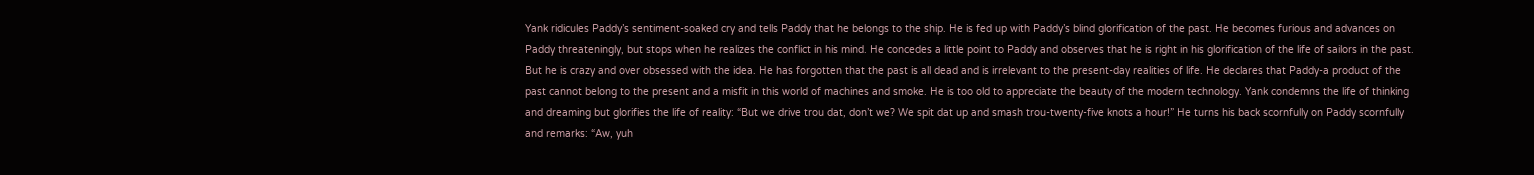Yank ridicules Paddy’s sentiment-soaked cry and tells Paddy that he belongs to the ship. He is fed up with Paddy’s blind glorification of the past. He becomes furious and advances on Paddy threateningly, but stops when he realizes the conflict in his mind. He concedes a little point to Paddy and observes that he is right in his glorification of the life of sailors in the past. But he is crazy and over obsessed with the idea. He has forgotten that the past is all dead and is irrelevant to the present-day realities of life. He declares that Paddy-a product of the past cannot belong to the present and a misfit in this world of machines and smoke. He is too old to appreciate the beauty of the modern technology. Yank condemns the life of thinking and dreaming but glorifies the life of reality: “But we drive trou dat, don’t we? We spit dat up and smash trou-twenty-five knots a hour!” He turns his back scornfully on Paddy scornfully and remarks: “Aw, yuh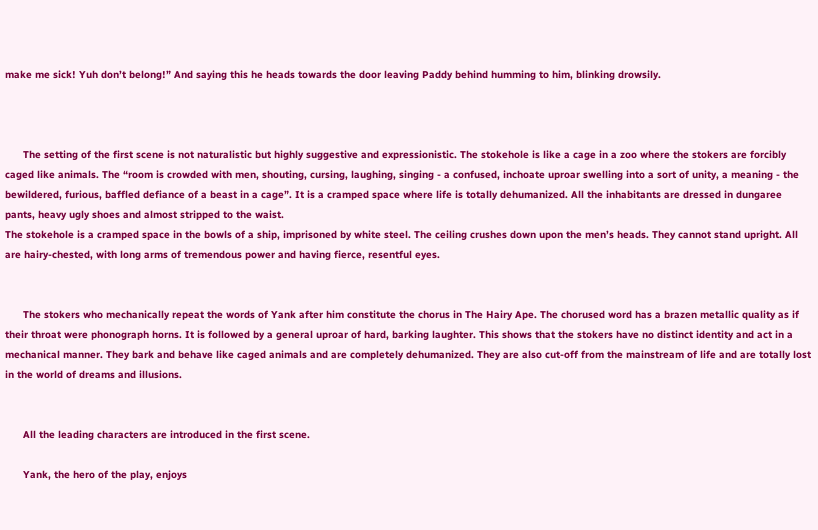make me sick! Yuh don’t belong!” And saying this he heads towards the door leaving Paddy behind humming to him, blinking drowsily.



      The setting of the first scene is not naturalistic but highly suggestive and expressionistic. The stokehole is like a cage in a zoo where the stokers are forcibly caged like animals. The “room is crowded with men, shouting, cursing, laughing, singing - a confused, inchoate uproar swelling into a sort of unity, a meaning - the bewildered, furious, baffled defiance of a beast in a cage”. It is a cramped space where life is totally dehumanized. All the inhabitants are dressed in dungaree pants, heavy ugly shoes and almost stripped to the waist.
The stokehole is a cramped space in the bowls of a ship, imprisoned by white steel. The ceiling crushes down upon the men’s heads. They cannot stand upright. All are hairy-chested, with long arms of tremendous power and having fierce, resentful eyes.


      The stokers who mechanically repeat the words of Yank after him constitute the chorus in The Hairy Ape. The chorused word has a brazen metallic quality as if their throat were phonograph horns. It is followed by a general uproar of hard, barking laughter. This shows that the stokers have no distinct identity and act in a mechanical manner. They bark and behave like caged animals and are completely dehumanized. They are also cut-off from the mainstream of life and are totally lost in the world of dreams and illusions.


      All the leading characters are introduced in the first scene.

      Yank, the hero of the play, enjoys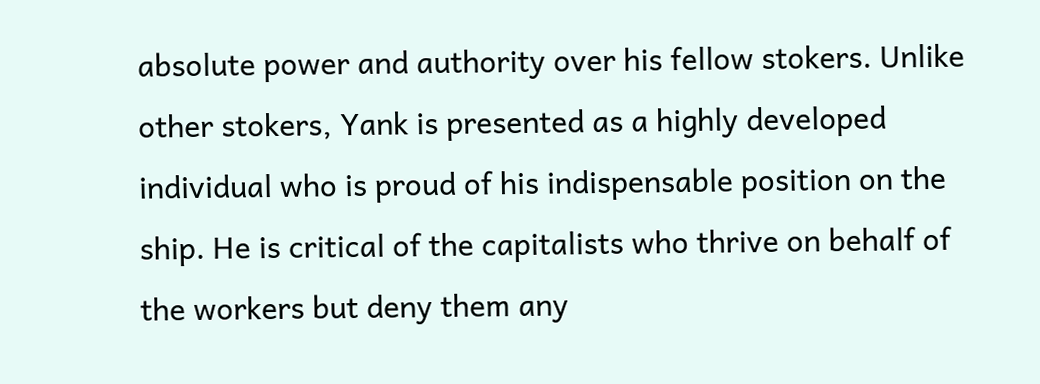absolute power and authority over his fellow stokers. Unlike other stokers, Yank is presented as a highly developed individual who is proud of his indispensable position on the ship. He is critical of the capitalists who thrive on behalf of the workers but deny them any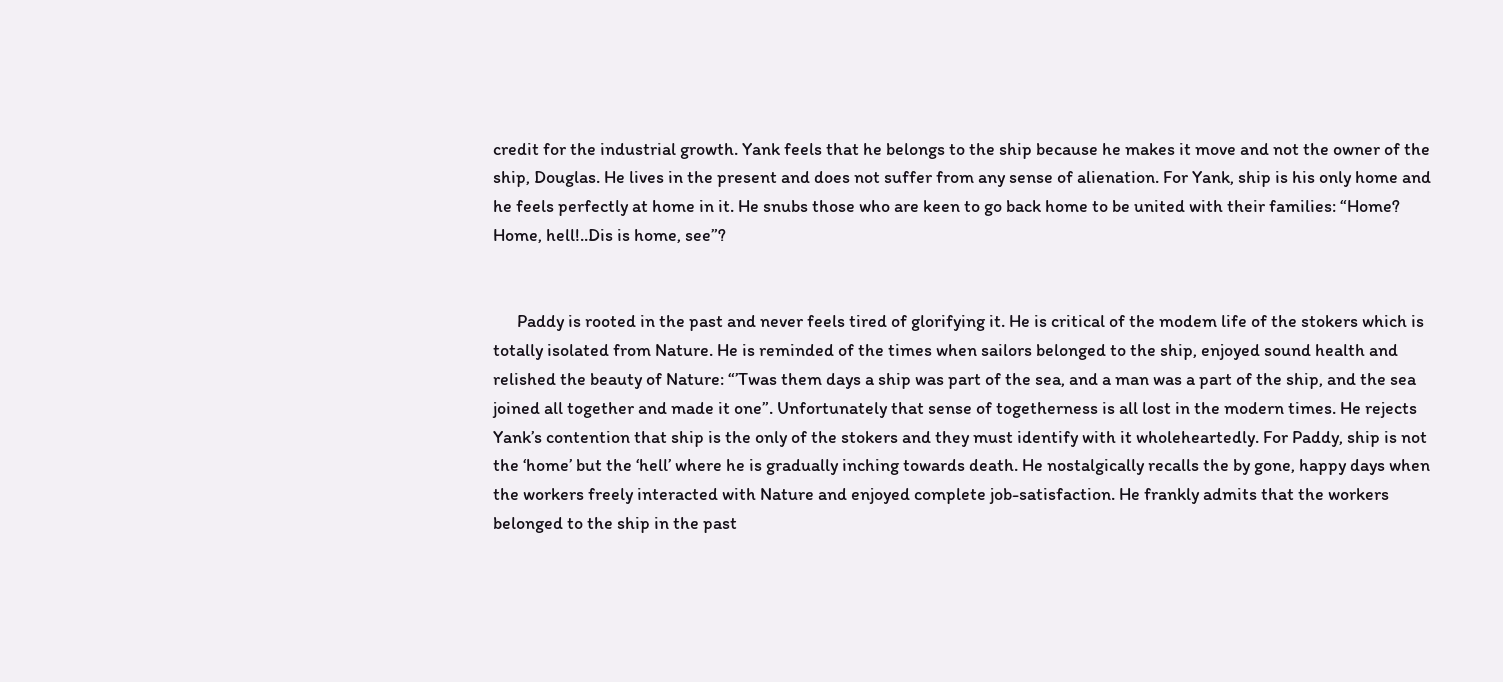credit for the industrial growth. Yank feels that he belongs to the ship because he makes it move and not the owner of the ship, Douglas. He lives in the present and does not suffer from any sense of alienation. For Yank, ship is his only home and he feels perfectly at home in it. He snubs those who are keen to go back home to be united with their families: “Home? Home, hell!..Dis is home, see”?


      Paddy is rooted in the past and never feels tired of glorifying it. He is critical of the modem life of the stokers which is totally isolated from Nature. He is reminded of the times when sailors belonged to the ship, enjoyed sound health and relished the beauty of Nature: “’Twas them days a ship was part of the sea, and a man was a part of the ship, and the sea joined all together and made it one”. Unfortunately that sense of togetherness is all lost in the modern times. He rejects Yank’s contention that ship is the only of the stokers and they must identify with it wholeheartedly. For Paddy, ship is not the ‘home’ but the ‘hell’ where he is gradually inching towards death. He nostalgically recalls the by gone, happy days when the workers freely interacted with Nature and enjoyed complete job-satisfaction. He frankly admits that the workers belonged to the ship in the past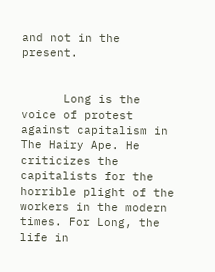and not in the present.


      Long is the voice of protest against capitalism in The Hairy Ape. He criticizes the capitalists for the horrible plight of the workers in the modern times. For Long, the life in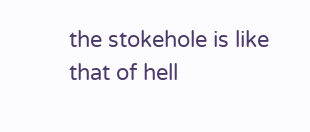the stokehole is like that of hell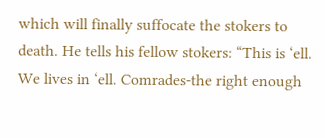which will finally suffocate the stokers to death. He tells his fellow stokers: “This is ‘ell. We lives in ‘ell. Comrades-the right enough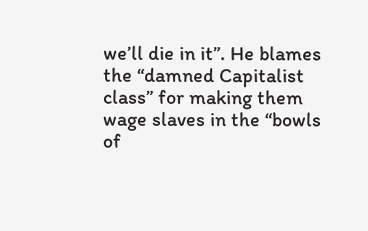we’ll die in it”. He blames the “damned Capitalist class” for making them wage slaves in the “bowls of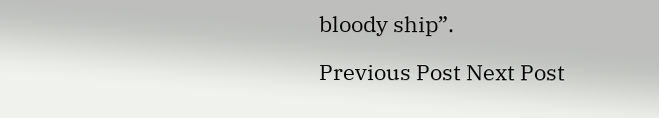bloody ship”.

Previous Post Next Post